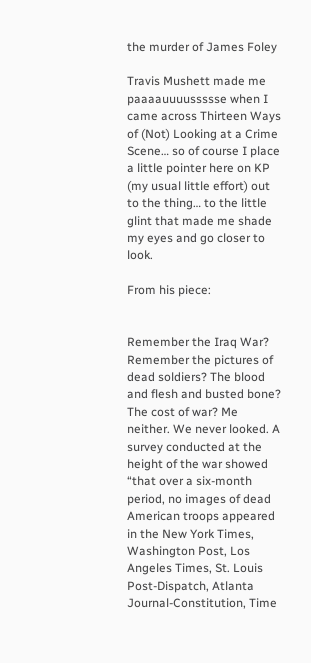the murder of James Foley

Travis Mushett made me paaaauuuussssse when I came across Thirteen Ways of (Not) Looking at a Crime Scene… so of course I place a little pointer here on KP (my usual little effort) out to the thing… to the little glint that made me shade my eyes and go closer to look.

From his piece:


Remember the Iraq War? Remember the pictures of dead soldiers? The blood and flesh and busted bone? The cost of war? Me neither. We never looked. A survey conducted at the height of the war showed “that over a six-month period, no images of dead American troops appeared in the New York Times, Washington Post, Los Angeles Times, St. Louis Post-Dispatch, Atlanta Journal-Constitution, Time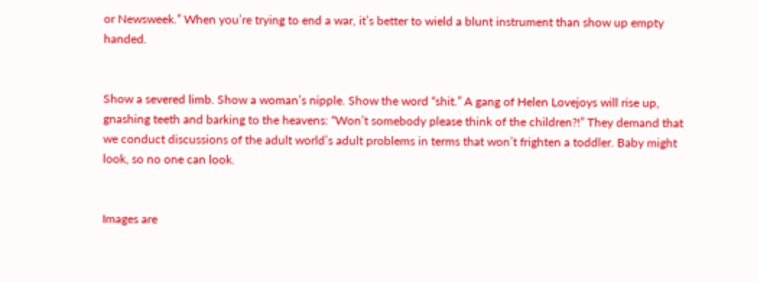or Newsweek.” When you’re trying to end a war, it’s better to wield a blunt instrument than show up empty handed.


Show a severed limb. Show a woman’s nipple. Show the word “shit.” A gang of Helen Lovejoys will rise up, gnashing teeth and barking to the heavens: “Won’t somebody please think of the children?!” They demand that we conduct discussions of the adult world’s adult problems in terms that won’t frighten a toddler. Baby might look, so no one can look.


Images are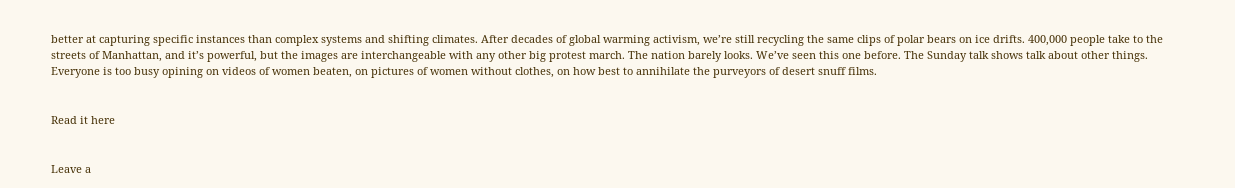better at capturing specific instances than complex systems and shifting climates. After decades of global warming activism, we’re still recycling the same clips of polar bears on ice drifts. 400,000 people take to the streets of Manhattan, and it’s powerful, but the images are interchangeable with any other big protest march. The nation barely looks. We’ve seen this one before. The Sunday talk shows talk about other things. Everyone is too busy opining on videos of women beaten, on pictures of women without clothes, on how best to annihilate the purveyors of desert snuff films.


Read it here


Leave a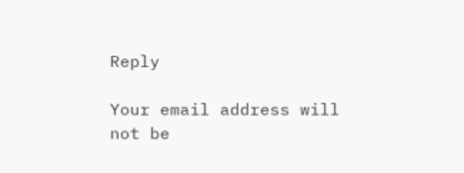Reply

Your email address will not be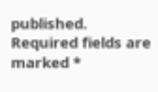published. Required fields are marked *